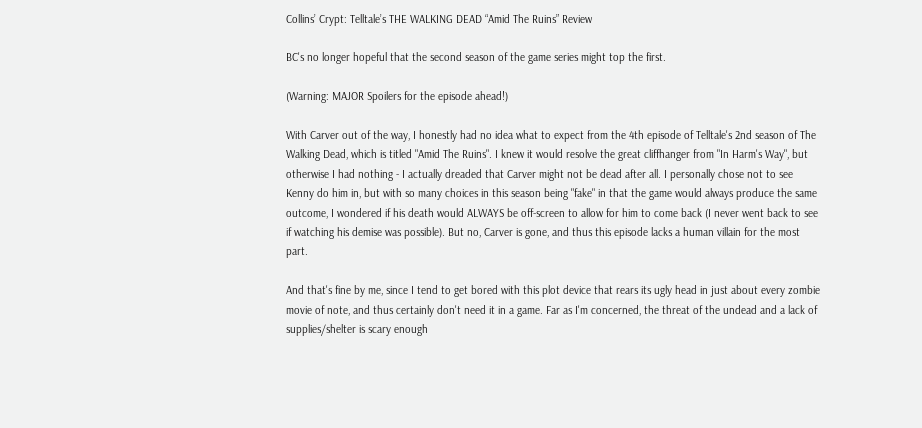Collins’ Crypt: Telltale’s THE WALKING DEAD “Amid The Ruins” Review

BC's no longer hopeful that the second season of the game series might top the first.

(Warning: MAJOR Spoilers for the episode ahead!)

With Carver out of the way, I honestly had no idea what to expect from the 4th episode of Telltale's 2nd season of The Walking Dead, which is titled "Amid The Ruins". I knew it would resolve the great cliffhanger from "In Harm's Way", but otherwise I had nothing - I actually dreaded that Carver might not be dead after all. I personally chose not to see Kenny do him in, but with so many choices in this season being "fake" in that the game would always produce the same outcome, I wondered if his death would ALWAYS be off-screen to allow for him to come back (I never went back to see if watching his demise was possible). But no, Carver is gone, and thus this episode lacks a human villain for the most part.

And that's fine by me, since I tend to get bored with this plot device that rears its ugly head in just about every zombie movie of note, and thus certainly don't need it in a game. Far as I'm concerned, the threat of the undead and a lack of supplies/shelter is scary enough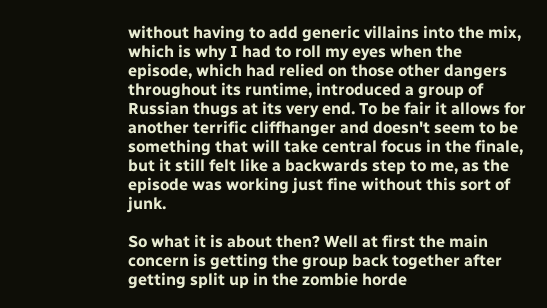without having to add generic villains into the mix, which is why I had to roll my eyes when the episode, which had relied on those other dangers throughout its runtime, introduced a group of Russian thugs at its very end. To be fair it allows for another terrific cliffhanger and doesn't seem to be something that will take central focus in the finale, but it still felt like a backwards step to me, as the episode was working just fine without this sort of junk.

So what it is about then? Well at first the main concern is getting the group back together after getting split up in the zombie horde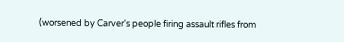(worsened by Carver's people firing assault rifles from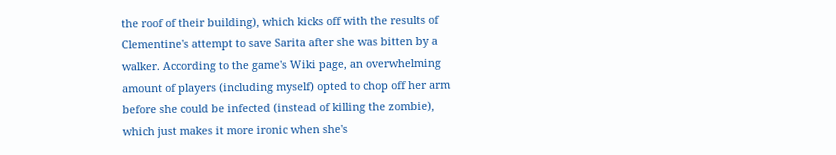the roof of their building), which kicks off with the results of Clementine's attempt to save Sarita after she was bitten by a walker. According to the game's Wiki page, an overwhelming amount of players (including myself) opted to chop off her arm before she could be infected (instead of killing the zombie), which just makes it more ironic when she's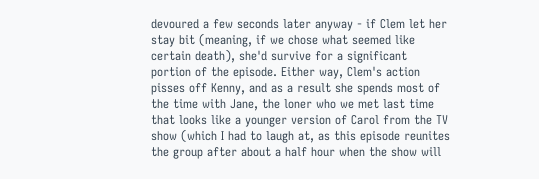devoured a few seconds later anyway - if Clem let her stay bit (meaning, if we chose what seemed like certain death), she'd survive for a significant portion of the episode. Either way, Clem's action pisses off Kenny, and as a result she spends most of the time with Jane, the loner who we met last time that looks like a younger version of Carol from the TV show (which I had to laugh at, as this episode reunites the group after about a half hour when the show will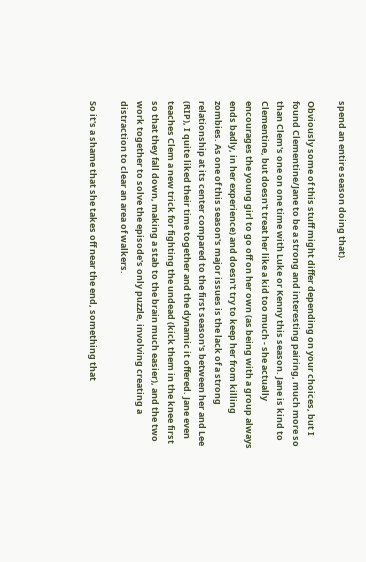spend an entire season doing that).

Obviously some of this stuff might differ depending on your choices, but I found Clementine/Jane to be a strong and interesting pairing, much more so than Clem's one on one time with Luke or Kenny this season. Jane is kind to Clementine, but doesn't treat her like a kid too much - she actually encourages the young girl to go off on her own (as being with a group always ends badly, in her experience) and doesn't try to keep her from killing zombies. As one of this season's major issues is the lack of a strong relationship at its center compared to the first season's between her and Lee (RIP), I quite liked their time together and the dynamic it offered. Jane even teaches Clem a new trick for fighting the undead (kick them in the knee first so that they fall down, making a stab to the brain much easier), and the two work together to solve the episode's only puzzle, involving creating a distraction to clear an area of walkers.

So it's a shame that she takes off near the end, something that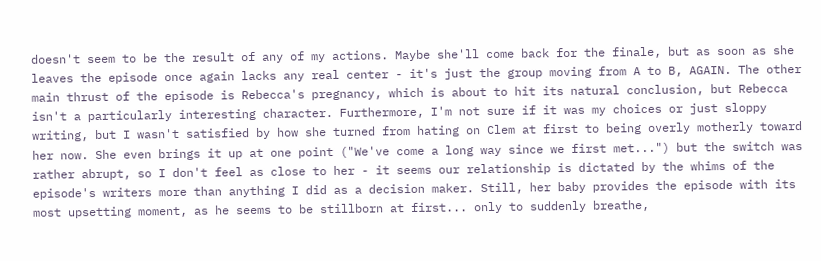doesn't seem to be the result of any of my actions. Maybe she'll come back for the finale, but as soon as she leaves the episode once again lacks any real center - it's just the group moving from A to B, AGAIN. The other main thrust of the episode is Rebecca's pregnancy, which is about to hit its natural conclusion, but Rebecca isn't a particularly interesting character. Furthermore, I'm not sure if it was my choices or just sloppy writing, but I wasn't satisfied by how she turned from hating on Clem at first to being overly motherly toward her now. She even brings it up at one point ("We've come a long way since we first met...") but the switch was rather abrupt, so I don't feel as close to her - it seems our relationship is dictated by the whims of the episode's writers more than anything I did as a decision maker. Still, her baby provides the episode with its most upsetting moment, as he seems to be stillborn at first... only to suddenly breathe,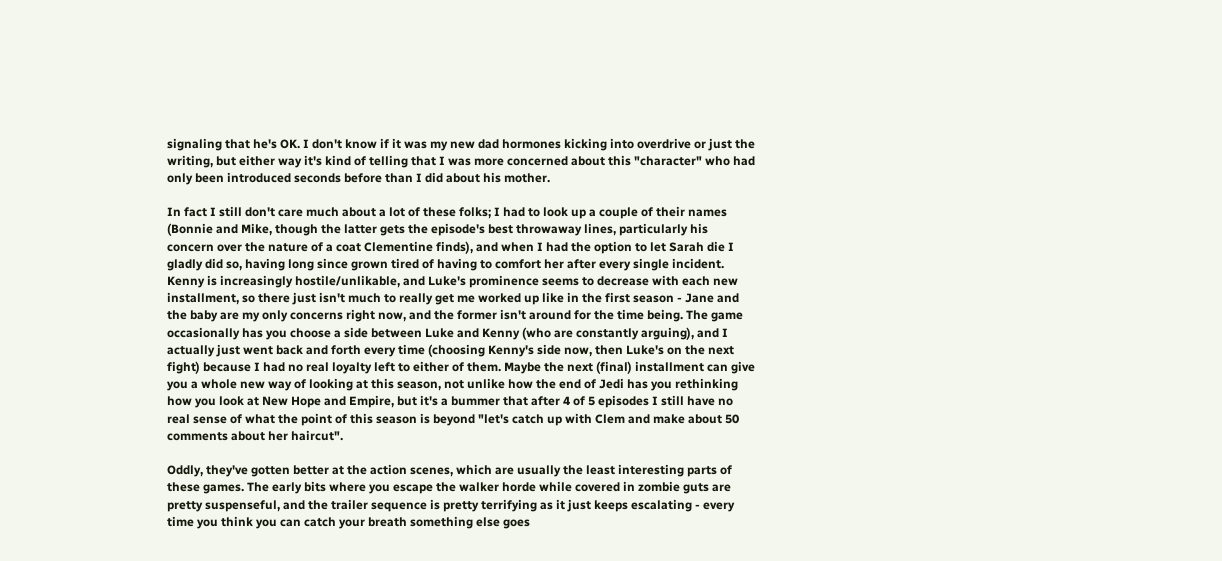signaling that he's OK. I don't know if it was my new dad hormones kicking into overdrive or just the writing, but either way it's kind of telling that I was more concerned about this "character" who had only been introduced seconds before than I did about his mother.

In fact I still don't care much about a lot of these folks; I had to look up a couple of their names (Bonnie and Mike, though the latter gets the episode's best throwaway lines, particularly his concern over the nature of a coat Clementine finds), and when I had the option to let Sarah die I gladly did so, having long since grown tired of having to comfort her after every single incident. Kenny is increasingly hostile/unlikable, and Luke's prominence seems to decrease with each new installment, so there just isn't much to really get me worked up like in the first season - Jane and the baby are my only concerns right now, and the former isn't around for the time being. The game occasionally has you choose a side between Luke and Kenny (who are constantly arguing), and I actually just went back and forth every time (choosing Kenny's side now, then Luke's on the next fight) because I had no real loyalty left to either of them. Maybe the next (final) installment can give you a whole new way of looking at this season, not unlike how the end of Jedi has you rethinking how you look at New Hope and Empire, but it's a bummer that after 4 of 5 episodes I still have no real sense of what the point of this season is beyond "let's catch up with Clem and make about 50 comments about her haircut".

Oddly, they've gotten better at the action scenes, which are usually the least interesting parts of these games. The early bits where you escape the walker horde while covered in zombie guts are pretty suspenseful, and the trailer sequence is pretty terrifying as it just keeps escalating - every time you think you can catch your breath something else goes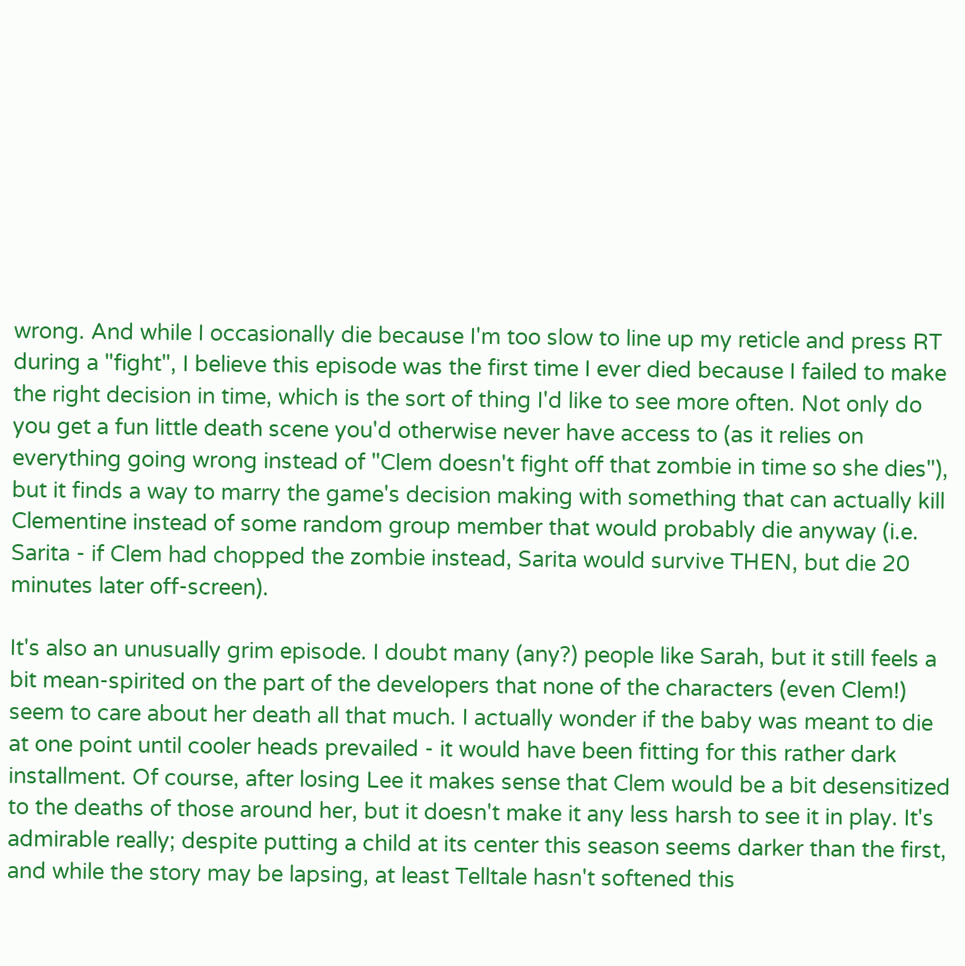wrong. And while I occasionally die because I'm too slow to line up my reticle and press RT during a "fight", I believe this episode was the first time I ever died because I failed to make the right decision in time, which is the sort of thing I'd like to see more often. Not only do you get a fun little death scene you'd otherwise never have access to (as it relies on everything going wrong instead of "Clem doesn't fight off that zombie in time so she dies"), but it finds a way to marry the game's decision making with something that can actually kill Clementine instead of some random group member that would probably die anyway (i.e. Sarita - if Clem had chopped the zombie instead, Sarita would survive THEN, but die 20 minutes later off-screen).

It's also an unusually grim episode. I doubt many (any?) people like Sarah, but it still feels a bit mean-spirited on the part of the developers that none of the characters (even Clem!) seem to care about her death all that much. I actually wonder if the baby was meant to die at one point until cooler heads prevailed - it would have been fitting for this rather dark installment. Of course, after losing Lee it makes sense that Clem would be a bit desensitized to the deaths of those around her, but it doesn't make it any less harsh to see it in play. It's admirable really; despite putting a child at its center this season seems darker than the first, and while the story may be lapsing, at least Telltale hasn't softened this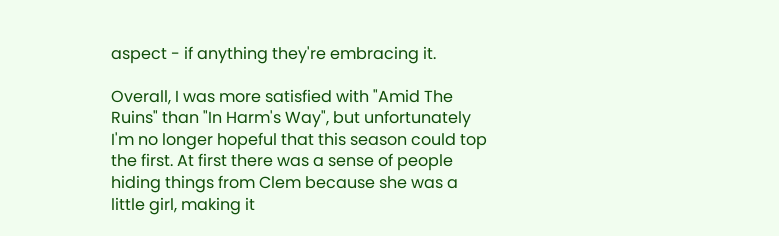aspect - if anything they're embracing it.

Overall, I was more satisfied with "Amid The Ruins" than "In Harm's Way", but unfortunately I'm no longer hopeful that this season could top the first. At first there was a sense of people hiding things from Clem because she was a little girl, making it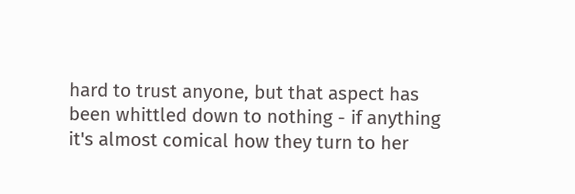hard to trust anyone, but that aspect has been whittled down to nothing - if anything it's almost comical how they turn to her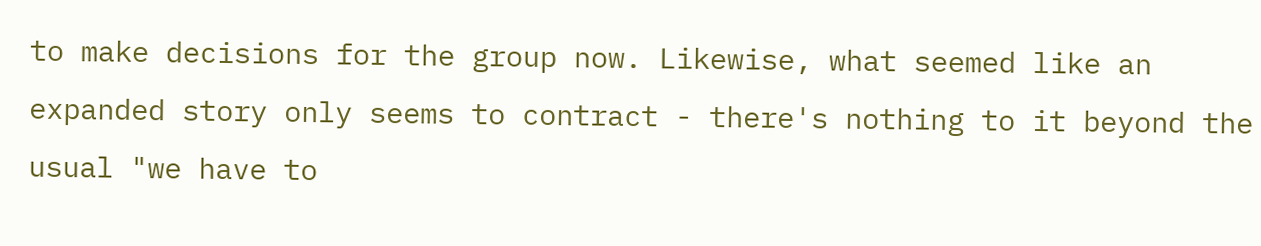to make decisions for the group now. Likewise, what seemed like an expanded story only seems to contract - there's nothing to it beyond the usual "we have to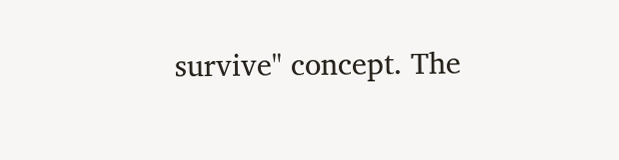survive" concept. The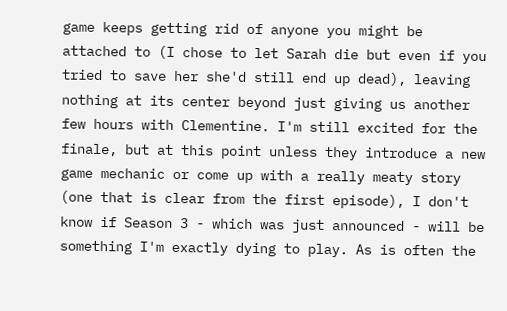game keeps getting rid of anyone you might be attached to (I chose to let Sarah die but even if you tried to save her she'd still end up dead), leaving nothing at its center beyond just giving us another few hours with Clementine. I'm still excited for the finale, but at this point unless they introduce a new game mechanic or come up with a really meaty story (one that is clear from the first episode), I don't know if Season 3 - which was just announced - will be something I'm exactly dying to play. As is often the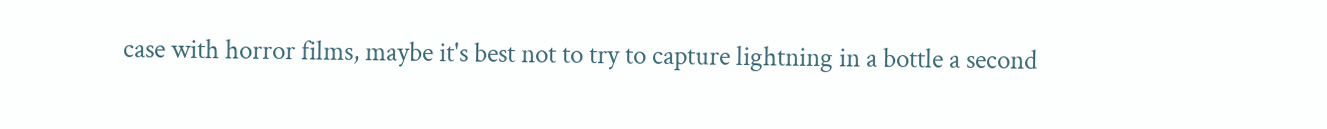case with horror films, maybe it's best not to try to capture lightning in a bottle a second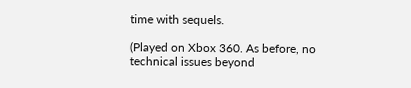time with sequels.

(Played on Xbox 360. As before, no technical issues beyond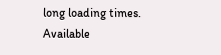long loading times. Available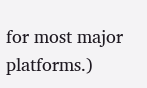for most major platforms.)